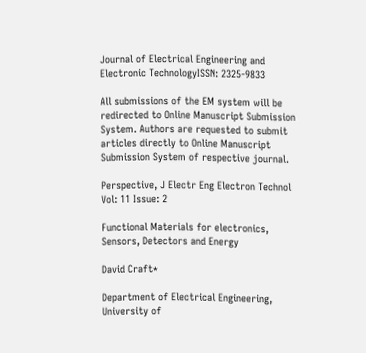Journal of Electrical Engineering and Electronic TechnologyISSN: 2325-9833

All submissions of the EM system will be redirected to Online Manuscript Submission System. Authors are requested to submit articles directly to Online Manuscript Submission System of respective journal.

Perspective, J Electr Eng Electron Technol Vol: 11 Issue: 2

Functional Materials for electronics, Sensors, Detectors and Energy

David Craft*

Department of Electrical Engineering, University of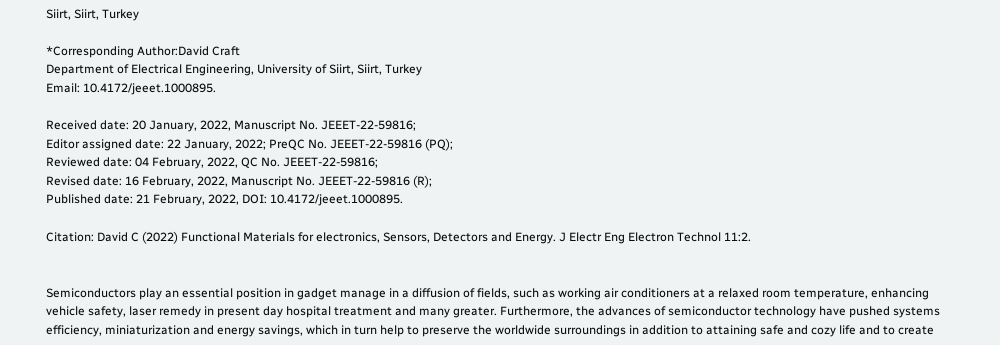Siirt, Siirt, Turkey

*Corresponding Author:David Craft
Department of Electrical Engineering, University of Siirt, Siirt, Turkey
Email: 10.4172/jeeet.1000895.

Received date: 20 January, 2022, Manuscript No. JEEET-22-59816;
Editor assigned date: 22 January, 2022; PreQC No. JEEET-22-59816 (PQ);
Reviewed date: 04 February, 2022, QC No. JEEET-22-59816;
Revised date: 16 February, 2022, Manuscript No. JEEET-22-59816 (R);
Published date: 21 February, 2022, DOI: 10.4172/jeeet.1000895.

Citation: David C (2022) Functional Materials for electronics, Sensors, Detectors and Energy. J Electr Eng Electron Technol 11:2.


Semiconductors play an essential position in gadget manage in a diffusion of fields, such as working air conditioners at a relaxed room temperature, enhancing vehicle safety, laser remedy in present day hospital treatment and many greater. Furthermore, the advances of semiconductor technology have pushed systems efficiency, miniaturization and energy savings, which in turn help to preserve the worldwide surroundings in addition to attaining safe and cozy life and to create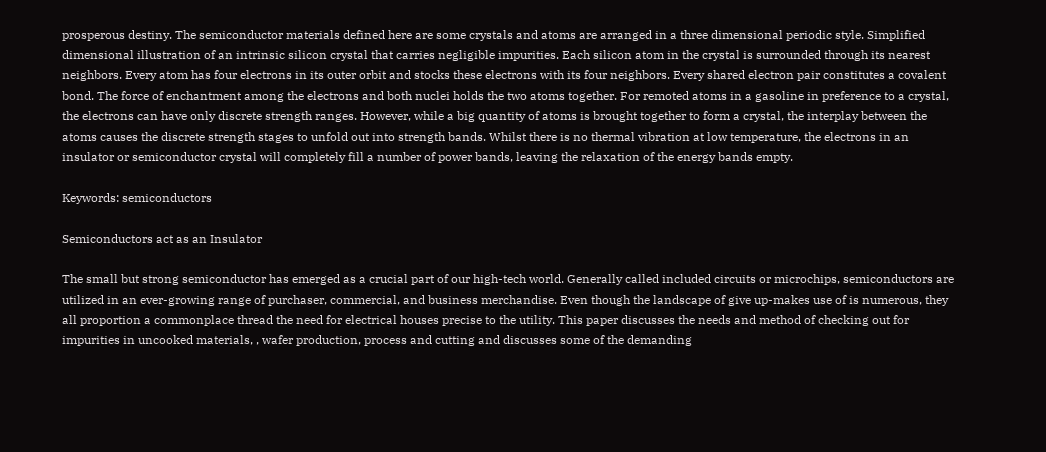prosperous destiny. The semiconductor materials defined here are some crystals and atoms are arranged in a three dimensional periodic style. Simplified dimensional illustration of an intrinsic silicon crystal that carries negligible impurities. Each silicon atom in the crystal is surrounded through its nearest neighbors. Every atom has four electrons in its outer orbit and stocks these electrons with its four neighbors. Every shared electron pair constitutes a covalent bond. The force of enchantment among the electrons and both nuclei holds the two atoms together. For remoted atoms in a gasoline in preference to a crystal, the electrons can have only discrete strength ranges. However, while a big quantity of atoms is brought together to form a crystal, the interplay between the atoms causes the discrete strength stages to unfold out into strength bands. Whilst there is no thermal vibration at low temperature, the electrons in an insulator or semiconductor crystal will completely fill a number of power bands, leaving the relaxation of the energy bands empty.

Keywords: semiconductors

Semiconductors act as an Insulator

The small but strong semiconductor has emerged as a crucial part of our high-tech world. Generally called included circuits or microchips, semiconductors are utilized in an ever-growing range of purchaser, commercial, and business merchandise. Even though the landscape of give up-makes use of is numerous, they all proportion a commonplace thread the need for electrical houses precise to the utility. This paper discusses the needs and method of checking out for impurities in uncooked materials, , wafer production, process and cutting and discusses some of the demanding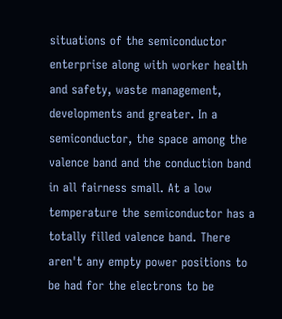situations of the semiconductor enterprise along with worker health and safety, waste management, developments and greater. In a semiconductor, the space among the valence band and the conduction band in all fairness small. At a low temperature the semiconductor has a totally filled valence band. There aren't any empty power positions to be had for the electrons to be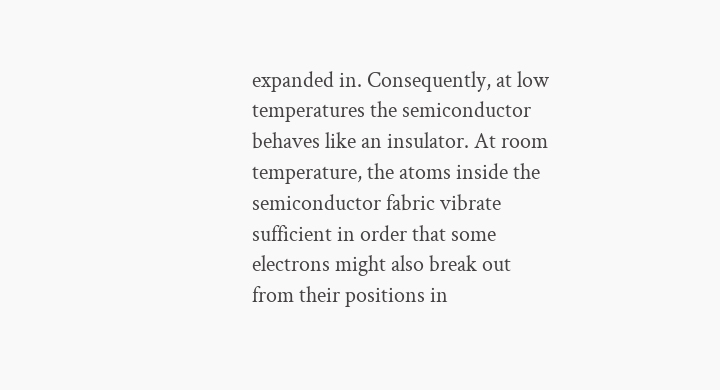expanded in. Consequently, at low temperatures the semiconductor behaves like an insulator. At room temperature, the atoms inside the semiconductor fabric vibrate sufficient in order that some electrons might also break out from their positions in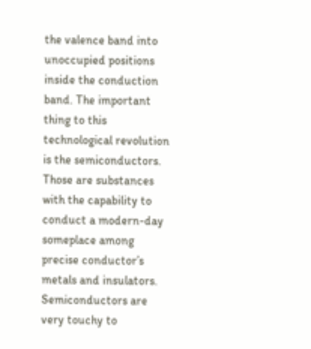the valence band into unoccupied positions inside the conduction band. The important thing to this technological revolution is the semiconductors. Those are substances with the capability to conduct a modern-day someplace among precise conductor’s metals and insulators. Semiconductors are very touchy to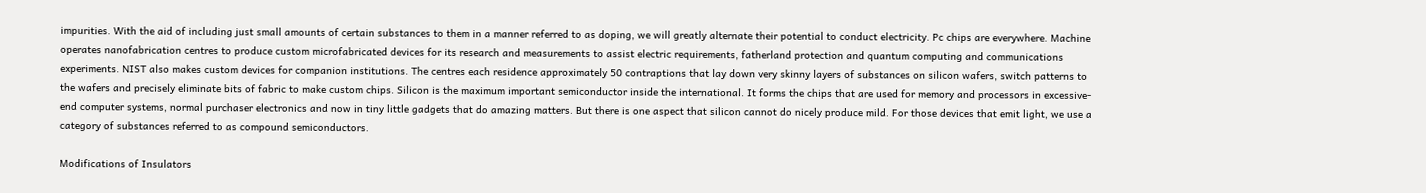impurities. With the aid of including just small amounts of certain substances to them in a manner referred to as doping, we will greatly alternate their potential to conduct electricity. Pc chips are everywhere. Machine operates nanofabrication centres to produce custom microfabricated devices for its research and measurements to assist electric requirements, fatherland protection and quantum computing and communications experiments. NIST also makes custom devices for companion institutions. The centres each residence approximately 50 contraptions that lay down very skinny layers of substances on silicon wafers, switch patterns to the wafers and precisely eliminate bits of fabric to make custom chips. Silicon is the maximum important semiconductor inside the international. It forms the chips that are used for memory and processors in excessive-end computer systems, normal purchaser electronics and now in tiny little gadgets that do amazing matters. But there is one aspect that silicon cannot do nicely produce mild. For those devices that emit light, we use a category of substances referred to as compound semiconductors.

Modifications of Insulators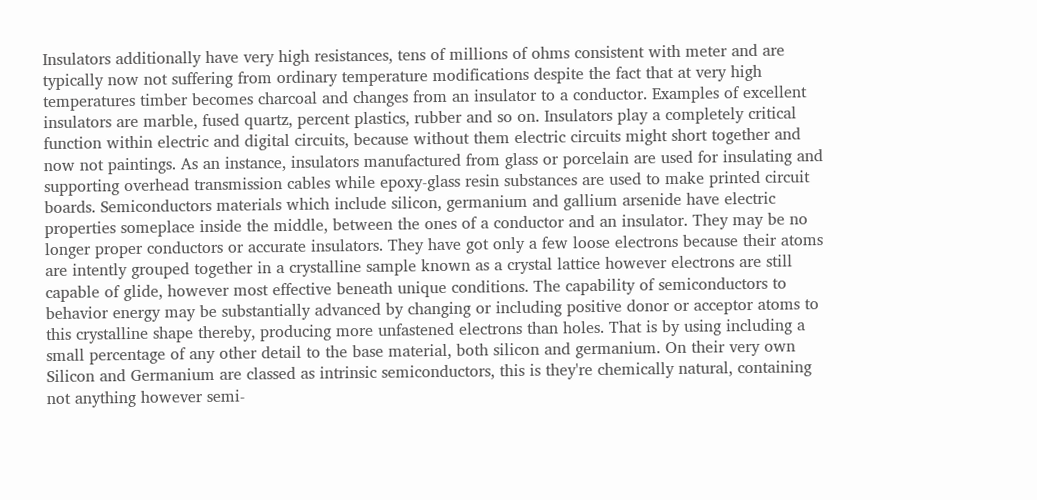Insulators additionally have very high resistances, tens of millions of ohms consistent with meter and are typically now not suffering from ordinary temperature modifications despite the fact that at very high temperatures timber becomes charcoal and changes from an insulator to a conductor. Examples of excellent insulators are marble, fused quartz, percent plastics, rubber and so on. Insulators play a completely critical function within electric and digital circuits, because without them electric circuits might short together and now not paintings. As an instance, insulators manufactured from glass or porcelain are used for insulating and supporting overhead transmission cables while epoxy-glass resin substances are used to make printed circuit boards. Semiconductors materials which include silicon, germanium and gallium arsenide have electric properties someplace inside the middle, between the ones of a conductor and an insulator. They may be no longer proper conductors or accurate insulators. They have got only a few loose electrons because their atoms are intently grouped together in a crystalline sample known as a crystal lattice however electrons are still capable of glide, however most effective beneath unique conditions. The capability of semiconductors to behavior energy may be substantially advanced by changing or including positive donor or acceptor atoms to this crystalline shape thereby, producing more unfastened electrons than holes. That is by using including a small percentage of any other detail to the base material, both silicon and germanium. On their very own Silicon and Germanium are classed as intrinsic semiconductors, this is they're chemically natural, containing not anything however semi-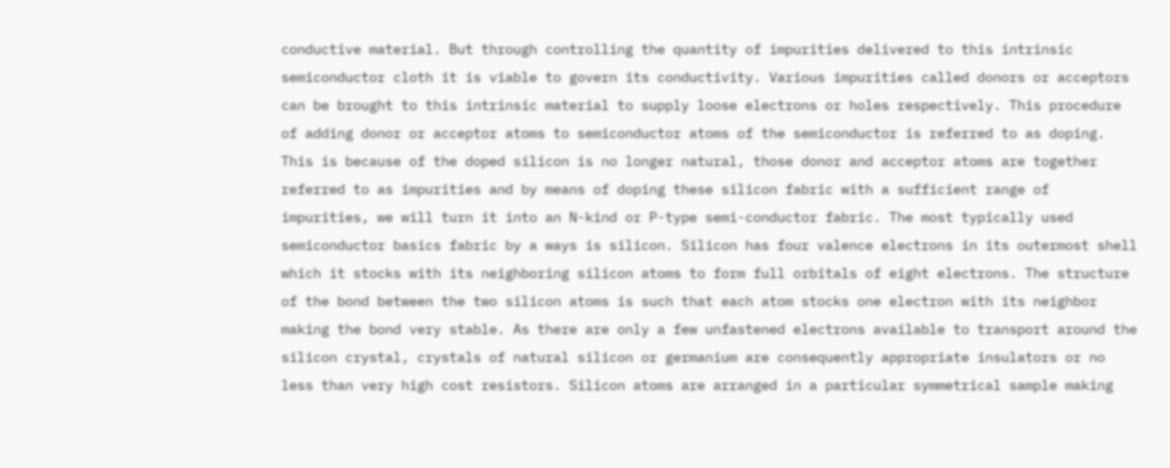conductive material. But through controlling the quantity of impurities delivered to this intrinsic semiconductor cloth it is viable to govern its conductivity. Various impurities called donors or acceptors can be brought to this intrinsic material to supply loose electrons or holes respectively. This procedure of adding donor or acceptor atoms to semiconductor atoms of the semiconductor is referred to as doping. This is because of the doped silicon is no longer natural, those donor and acceptor atoms are together referred to as impurities and by means of doping these silicon fabric with a sufficient range of impurities, we will turn it into an N-kind or P-type semi-conductor fabric. The most typically used semiconductor basics fabric by a ways is silicon. Silicon has four valence electrons in its outermost shell which it stocks with its neighboring silicon atoms to form full orbitals of eight electrons. The structure of the bond between the two silicon atoms is such that each atom stocks one electron with its neighbor making the bond very stable. As there are only a few unfastened electrons available to transport around the silicon crystal, crystals of natural silicon or germanium are consequently appropriate insulators or no less than very high cost resistors. Silicon atoms are arranged in a particular symmetrical sample making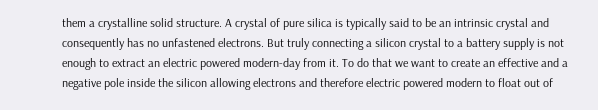them a crystalline solid structure. A crystal of pure silica is typically said to be an intrinsic crystal and consequently has no unfastened electrons. But truly connecting a silicon crystal to a battery supply is not enough to extract an electric powered modern-day from it. To do that we want to create an effective and a negative pole inside the silicon allowing electrons and therefore electric powered modern to float out of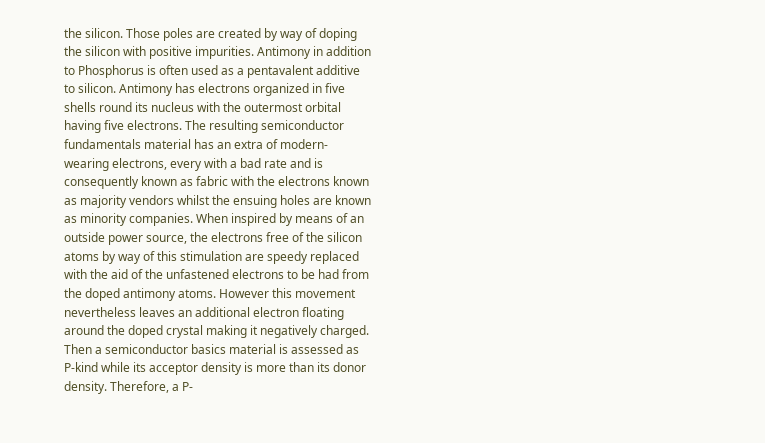the silicon. Those poles are created by way of doping the silicon with positive impurities. Antimony in addition to Phosphorus is often used as a pentavalent additive to silicon. Antimony has electrons organized in five shells round its nucleus with the outermost orbital having five electrons. The resulting semiconductor fundamentals material has an extra of modern-wearing electrons, every with a bad rate and is consequently known as fabric with the electrons known as majority vendors whilst the ensuing holes are known as minority companies. When inspired by means of an outside power source, the electrons free of the silicon atoms by way of this stimulation are speedy replaced with the aid of the unfastened electrons to be had from the doped antimony atoms. However this movement nevertheless leaves an additional electron floating around the doped crystal making it negatively charged. Then a semiconductor basics material is assessed as P-kind while its acceptor density is more than its donor density. Therefore, a P-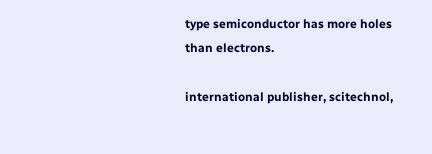type semiconductor has more holes than electrons.

international publisher, scitechnol,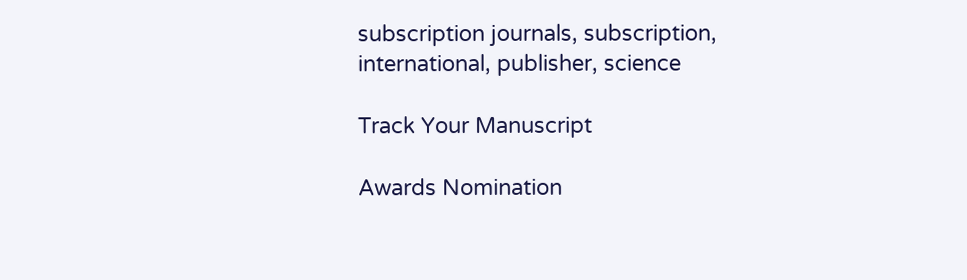subscription journals, subscription, international, publisher, science

Track Your Manuscript

Awards Nomination